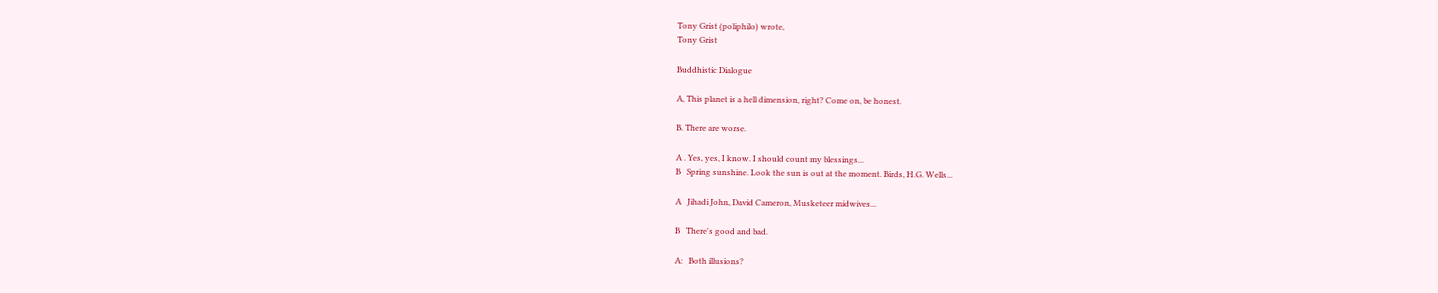Tony Grist (poliphilo) wrote,
Tony Grist

Buddhistic Dialogue

A, This planet is a hell dimension, right? Come on, be honest.

B. There are worse.

A . Yes, yes, I know. I should count my blessings...
B   Spring sunshine. Look the sun is out at the moment. Birds, H.G. Wells...

A   Jihadi John, David Cameron, Musketeer midwives...

B   There's good and bad.

A:   Both illusions?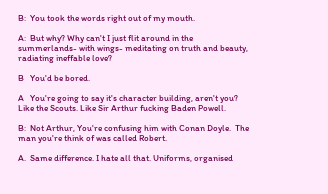B:  You took the words right out of my mouth.

A:  But why? Why can't I just flit around in the summerlands- with wings- meditating on truth and beauty, radiating ineffable love?

B   You'd be bored.

A   You're going to say it's character building, aren't you? Like the Scouts. Like Sir Arthur fucking Baden Powell.

B:  Not Arthur, You're confusing him with Conan Doyle.  The man you're think of was called Robert.

A.  Same difference. I hate all that. Uniforms, organised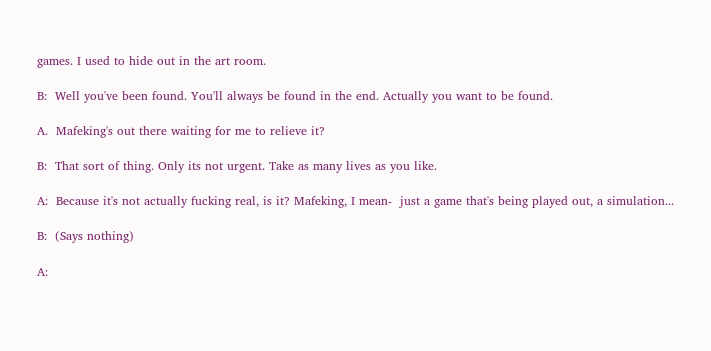games. I used to hide out in the art room.

B:  Well you've been found. You'll always be found in the end. Actually you want to be found.

A.  Mafeking's out there waiting for me to relieve it?

B:  That sort of thing. Only its not urgent. Take as many lives as you like.

A:  Because it's not actually fucking real, is it? Mafeking, I mean-  just a game that's being played out, a simulation...

B:  (Says nothing)

A: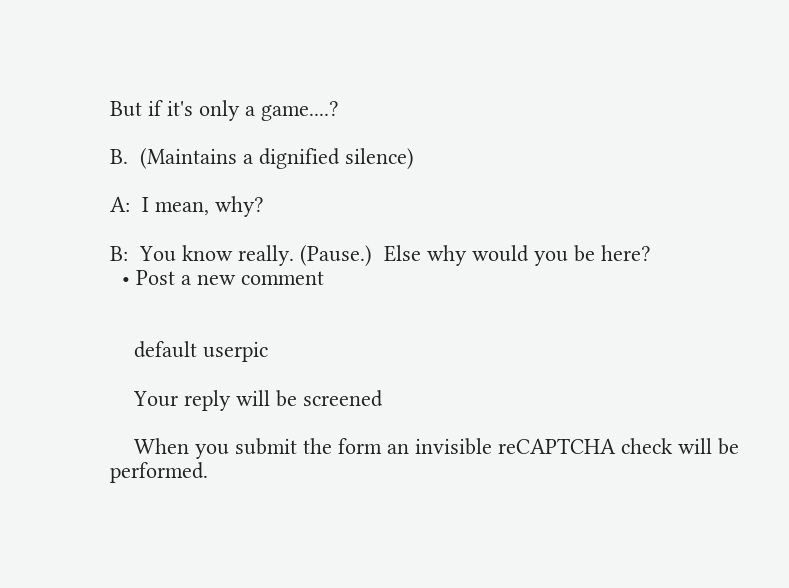But if it's only a game....?

B.  (Maintains a dignified silence)

A:  I mean, why?

B:  You know really. (Pause.)  Else why would you be here?
  • Post a new comment


    default userpic

    Your reply will be screened

    When you submit the form an invisible reCAPTCHA check will be performed.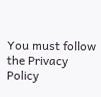You must follow the Privacy Policy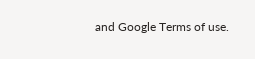and Google Terms of use.